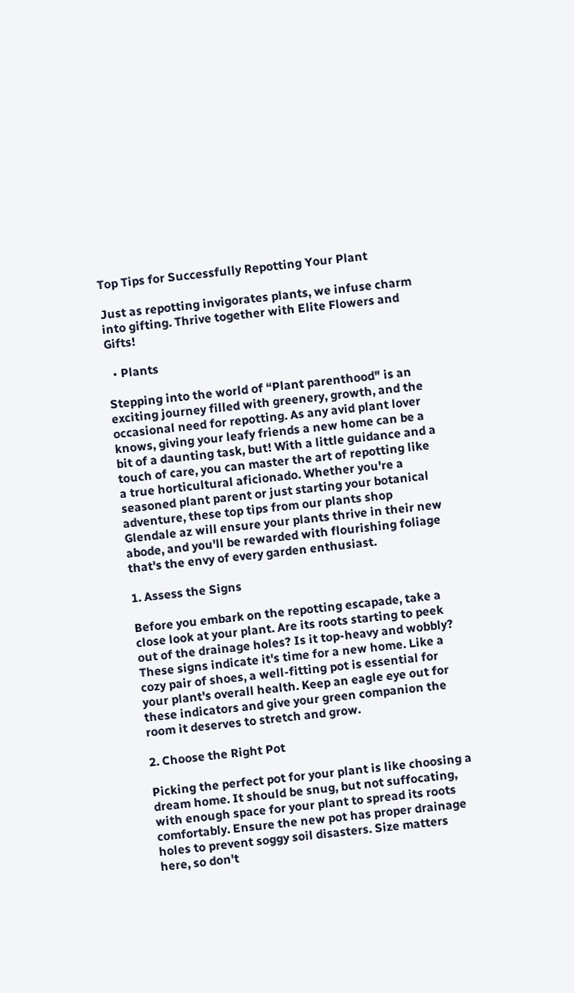Top Tips for Successfully Repotting Your Plant

Just as repotting invigorates plants, we infuse charm into gifting. Thrive together with Elite Flowers and Gifts!

  • Plants

Stepping into the world of “Plant parenthood" is an exciting journey filled with greenery, growth, and the occasional need for repotting. As any avid plant lover knows, giving your leafy friends a new home can be a bit of a daunting task, but! With a little guidance and a touch of care, you can master the art of repotting like a true horticultural aficionado. Whether you're a seasoned plant parent or just starting your botanical adventure, these top tips from our plants shop Glendale az will ensure your plants thrive in their new abode, and you'll be rewarded with flourishing foliage that's the envy of every garden enthusiast.

1. Assess the Signs

Before you embark on the repotting escapade, take a close look at your plant. Are its roots starting to peek out of the drainage holes? Is it top-heavy and wobbly? These signs indicate it's time for a new home. Like a cozy pair of shoes, a well-fitting pot is essential for your plant's overall health. Keep an eagle eye out for these indicators and give your green companion the room it deserves to stretch and grow.

2. Choose the Right Pot

Picking the perfect pot for your plant is like choosing a dream home. It should be snug, but not suffocating, with enough space for your plant to spread its roots comfortably. Ensure the new pot has proper drainage holes to prevent soggy soil disasters. Size matters here, so don't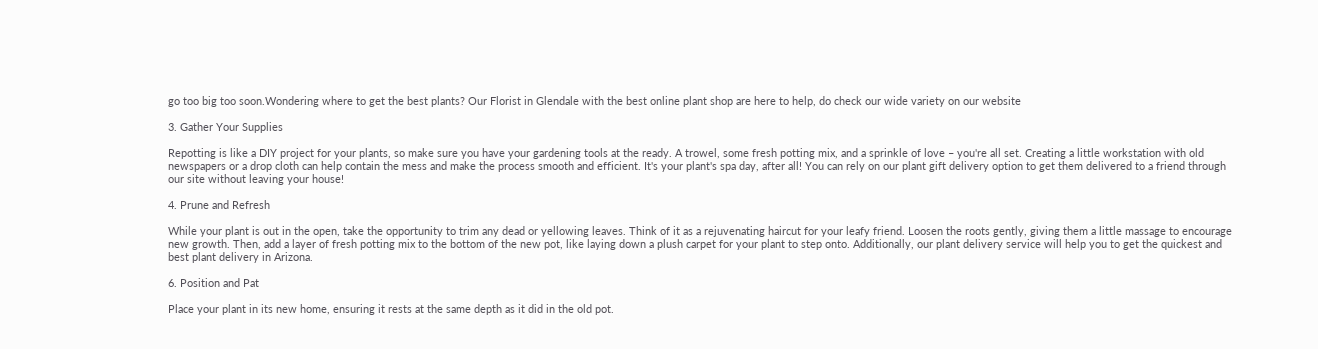go too big too soon.Wondering where to get the best plants? Our Florist in Glendale with the best online plant shop are here to help, do check our wide variety on our website

3. Gather Your Supplies

Repotting is like a DIY project for your plants, so make sure you have your gardening tools at the ready. A trowel, some fresh potting mix, and a sprinkle of love – you're all set. Creating a little workstation with old newspapers or a drop cloth can help contain the mess and make the process smooth and efficient. It's your plant's spa day, after all! You can rely on our plant gift delivery option to get them delivered to a friend through our site without leaving your house!

4. Prune and Refresh

While your plant is out in the open, take the opportunity to trim any dead or yellowing leaves. Think of it as a rejuvenating haircut for your leafy friend. Loosen the roots gently, giving them a little massage to encourage new growth. Then, add a layer of fresh potting mix to the bottom of the new pot, like laying down a plush carpet for your plant to step onto. Additionally, our plant delivery service will help you to get the quickest and best plant delivery in Arizona.

6. Position and Pat

Place your plant in its new home, ensuring it rests at the same depth as it did in the old pot.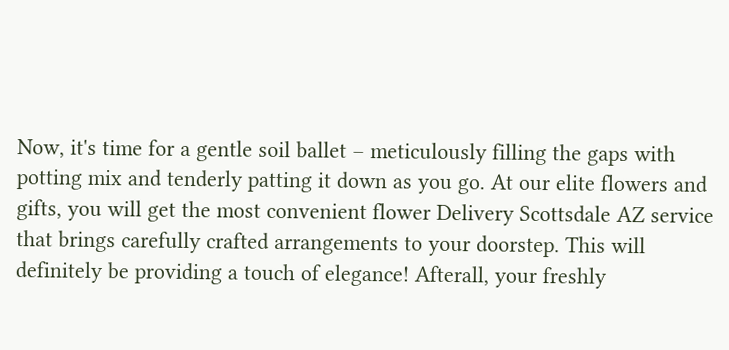Now, it's time for a gentle soil ballet – meticulously filling the gaps with potting mix and tenderly patting it down as you go. At our elite flowers and gifts, you will get the most convenient flower Delivery Scottsdale AZ service that brings carefully crafted arrangements to your doorstep. This will definitely be providing a touch of elegance! Afterall, your freshly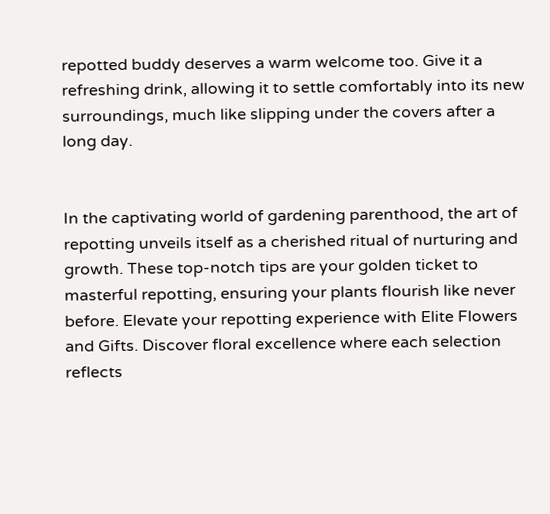repotted buddy deserves a warm welcome too. Give it a refreshing drink, allowing it to settle comfortably into its new surroundings, much like slipping under the covers after a long day.


In the captivating world of gardening parenthood, the art of repotting unveils itself as a cherished ritual of nurturing and growth. These top-notch tips are your golden ticket to masterful repotting, ensuring your plants flourish like never before. Elevate your repotting experience with Elite Flowers and Gifts. Discover floral excellence where each selection reflects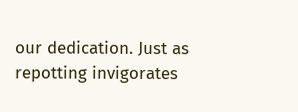our dedication. Just as repotting invigorates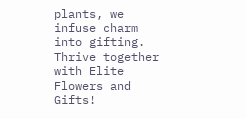plants, we infuse charm into gifting. Thrive together with Elite Flowers and Gifts!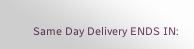Same Day Delivery ENDS IN: